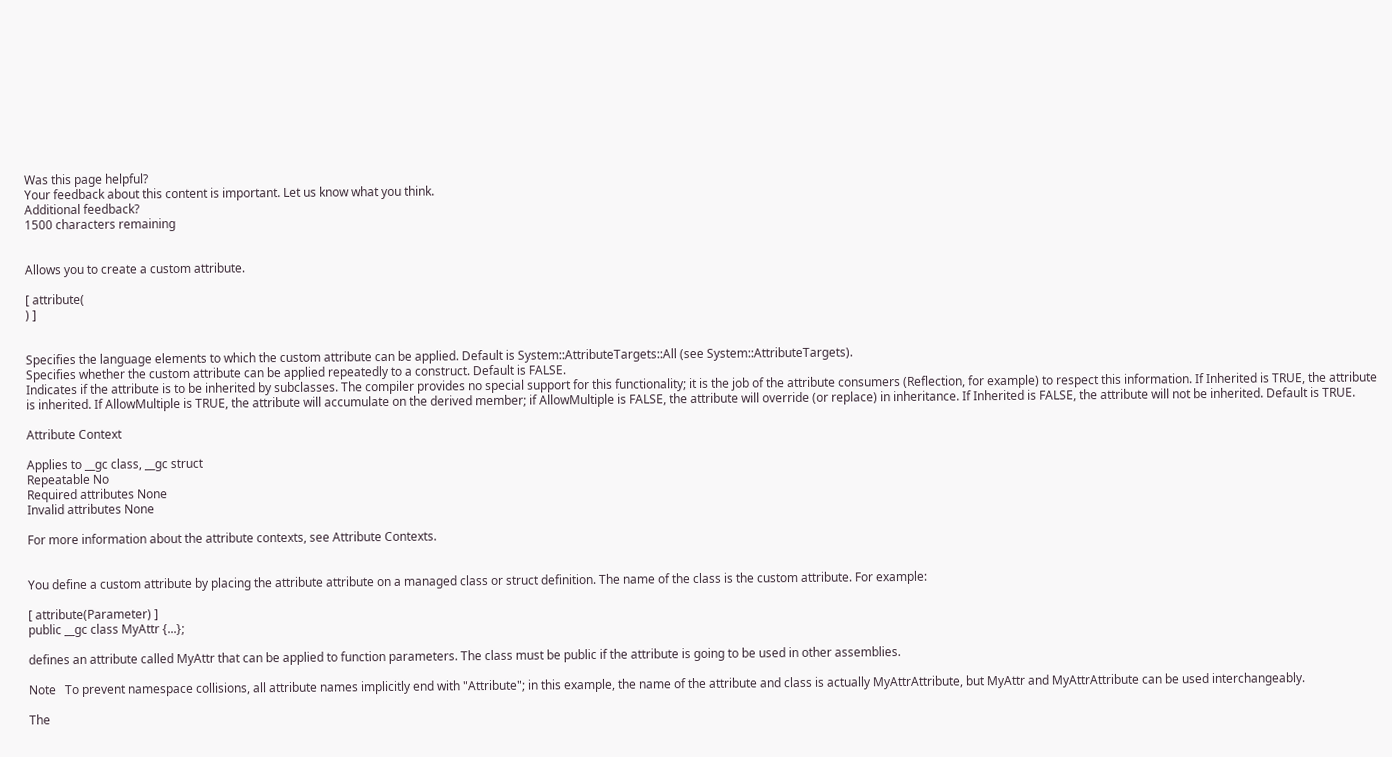Was this page helpful?
Your feedback about this content is important. Let us know what you think.
Additional feedback?
1500 characters remaining


Allows you to create a custom attribute.

[ attribute(
) ]


Specifies the language elements to which the custom attribute can be applied. Default is System::AttributeTargets::All (see System::AttributeTargets).
Specifies whether the custom attribute can be applied repeatedly to a construct. Default is FALSE.
Indicates if the attribute is to be inherited by subclasses. The compiler provides no special support for this functionality; it is the job of the attribute consumers (Reflection, for example) to respect this information. If Inherited is TRUE, the attribute is inherited. If AllowMultiple is TRUE, the attribute will accumulate on the derived member; if AllowMultiple is FALSE, the attribute will override (or replace) in inheritance. If Inherited is FALSE, the attribute will not be inherited. Default is TRUE.

Attribute Context

Applies to __gc class, __gc struct
Repeatable No
Required attributes None
Invalid attributes None

For more information about the attribute contexts, see Attribute Contexts.


You define a custom attribute by placing the attribute attribute on a managed class or struct definition. The name of the class is the custom attribute. For example:

[ attribute(Parameter) ]
public __gc class MyAttr {...};

defines an attribute called MyAttr that can be applied to function parameters. The class must be public if the attribute is going to be used in other assemblies.

Note   To prevent namespace collisions, all attribute names implicitly end with "Attribute"; in this example, the name of the attribute and class is actually MyAttrAttribute, but MyAttr and MyAttrAttribute can be used interchangeably.

The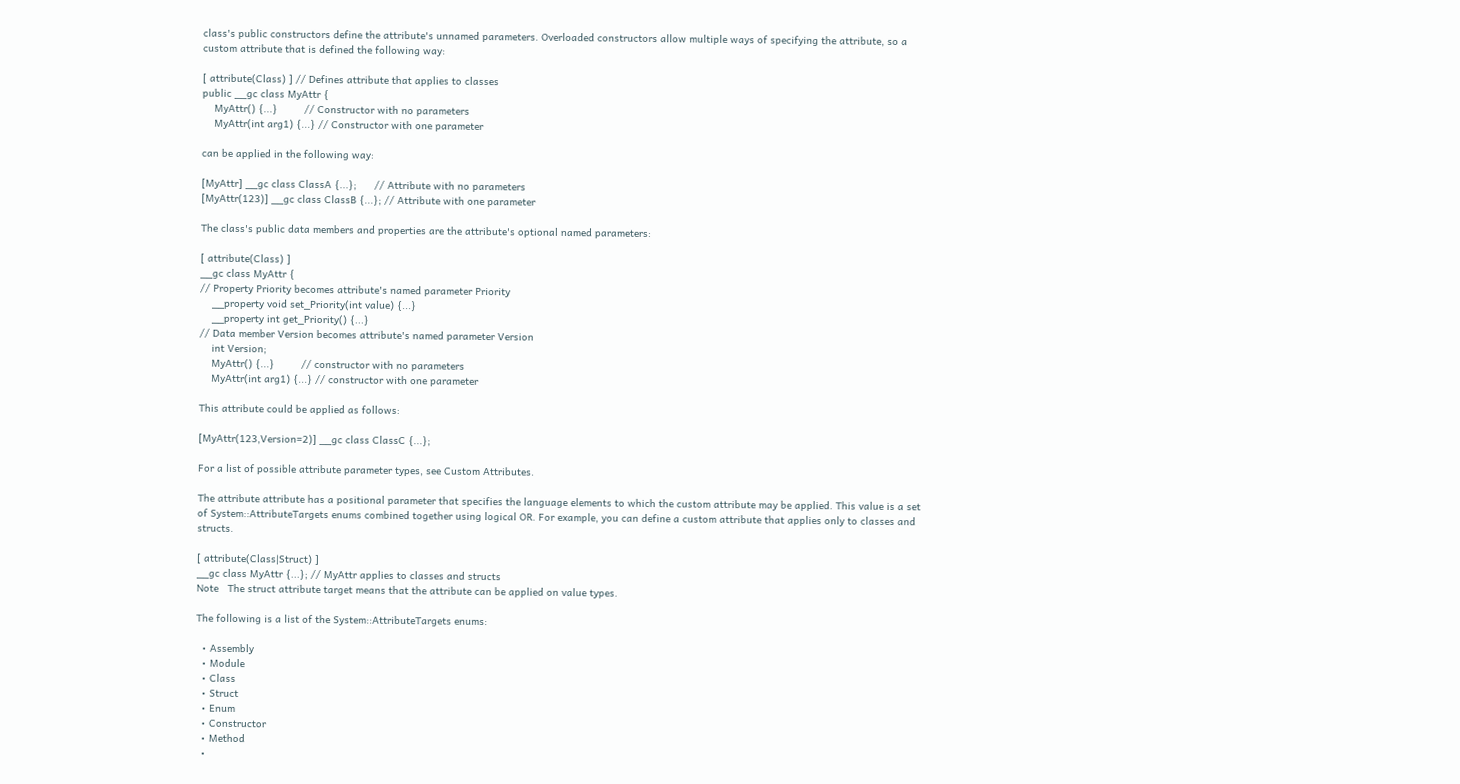class's public constructors define the attribute's unnamed parameters. Overloaded constructors allow multiple ways of specifying the attribute, so a custom attribute that is defined the following way:

[ attribute(Class) ] // Defines attribute that applies to classes
public __gc class MyAttr {
    MyAttr() {...}         // Constructor with no parameters
    MyAttr(int arg1) {...} // Constructor with one parameter

can be applied in the following way:

[MyAttr] __gc class ClassA {...};      // Attribute with no parameters
[MyAttr(123)] __gc class ClassB {...}; // Attribute with one parameter

The class's public data members and properties are the attribute's optional named parameters:

[ attribute(Class) ]
__gc class MyAttr {
// Property Priority becomes attribute's named parameter Priority
    __property void set_Priority(int value) {...}
    __property int get_Priority() {...}
// Data member Version becomes attribute's named parameter Version
    int Version;
    MyAttr() {...}         // constructor with no parameters
    MyAttr(int arg1) {...} // constructor with one parameter

This attribute could be applied as follows:

[MyAttr(123,Version=2)] __gc class ClassC {...};

For a list of possible attribute parameter types, see Custom Attributes.

The attribute attribute has a positional parameter that specifies the language elements to which the custom attribute may be applied. This value is a set of System::AttributeTargets enums combined together using logical OR. For example, you can define a custom attribute that applies only to classes and structs.

[ attribute(Class|Struct) ]
__gc class MyAttr {...}; // MyAttr applies to classes and structs
Note   The struct attribute target means that the attribute can be applied on value types.

The following is a list of the System::AttributeTargets enums:

  • Assembly
  • Module
  • Class
  • Struct
  • Enum
  • Constructor
  • Method
  •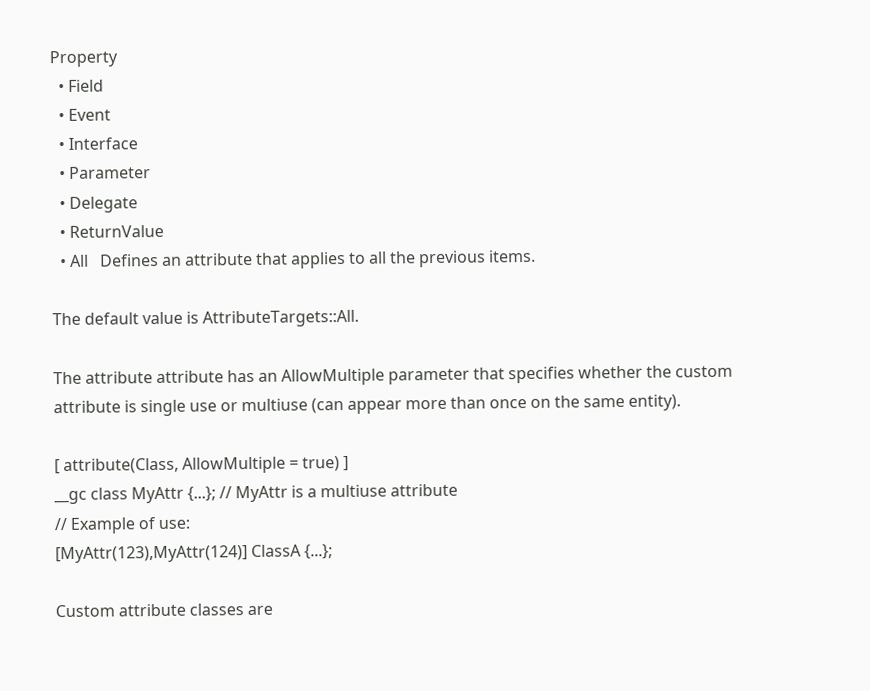Property
  • Field
  • Event
  • Interface
  • Parameter
  • Delegate
  • ReturnValue
  • All   Defines an attribute that applies to all the previous items.

The default value is AttributeTargets::All.

The attribute attribute has an AllowMultiple parameter that specifies whether the custom attribute is single use or multiuse (can appear more than once on the same entity).

[ attribute(Class, AllowMultiple = true) ]
__gc class MyAttr {...}; // MyAttr is a multiuse attribute
// Example of use:
[MyAttr(123),MyAttr(124)] ClassA {...};

Custom attribute classes are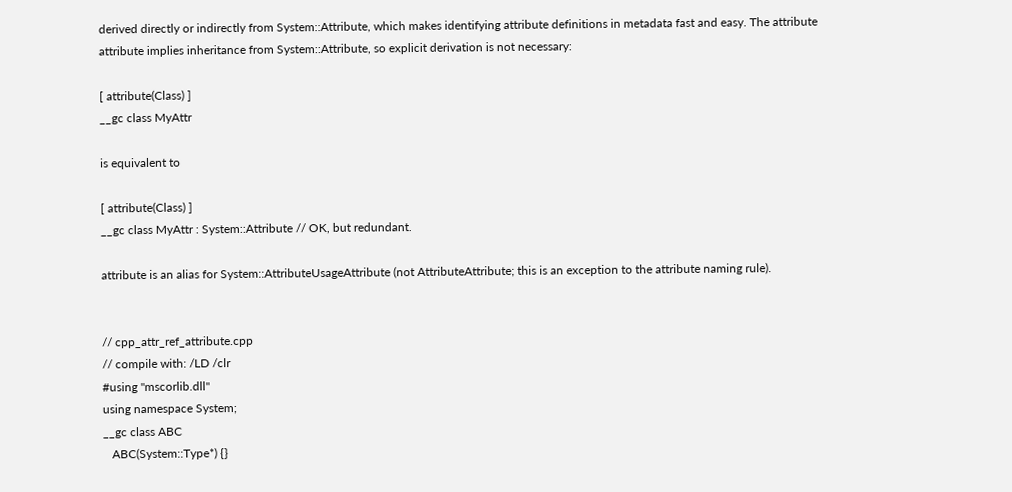derived directly or indirectly from System::Attribute, which makes identifying attribute definitions in metadata fast and easy. The attribute attribute implies inheritance from System::Attribute, so explicit derivation is not necessary:

[ attribute(Class) ]
__gc class MyAttr

is equivalent to

[ attribute(Class) ]
__gc class MyAttr : System::Attribute // OK, but redundant.

attribute is an alias for System::AttributeUsageAttribute (not AttributeAttribute; this is an exception to the attribute naming rule).


// cpp_attr_ref_attribute.cpp
// compile with: /LD /clr
#using "mscorlib.dll"
using namespace System;
__gc class ABC
   ABC(System::Type*) {}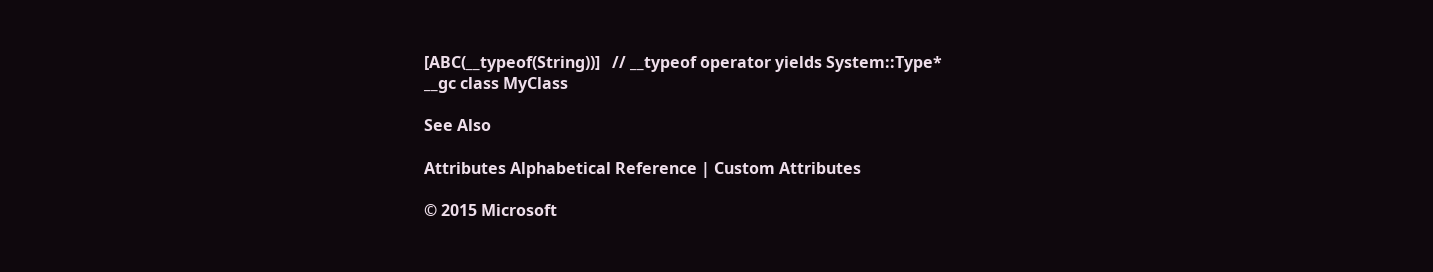[ABC(__typeof(String))]   // __typeof operator yields System::Type*
__gc class MyClass

See Also

Attributes Alphabetical Reference | Custom Attributes

© 2015 Microsoft